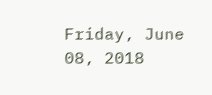Friday, June 08, 2018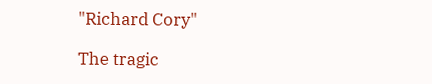"Richard Cory"

The tragic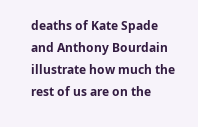deaths of Kate Spade and Anthony Bourdain illustrate how much the rest of us are on the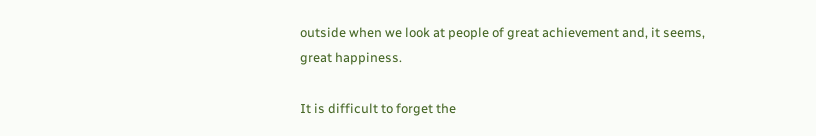outside when we look at people of great achievement and, it seems, great happiness.

It is difficult to forget the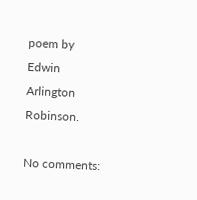poem by Edwin Arlington Robinson.

No comments: